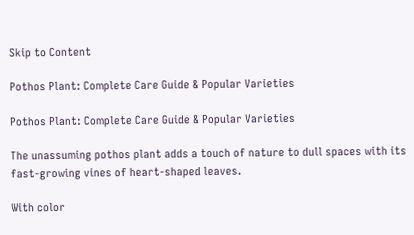Skip to Content

Pothos Plant: Complete Care Guide & Popular Varieties

Pothos Plant: Complete Care Guide & Popular Varieties

The unassuming pothos plant adds a touch of nature to dull spaces with its fast-growing vines of heart-shaped leaves.

With color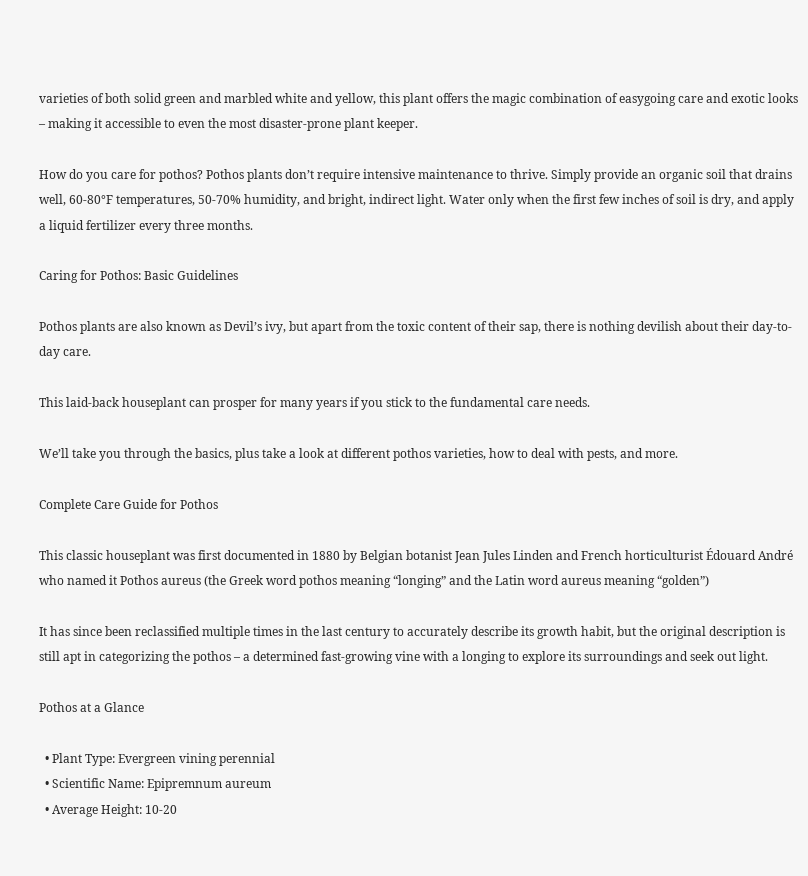varieties of both solid green and marbled white and yellow, this plant offers the magic combination of easygoing care and exotic looks – making it accessible to even the most disaster-prone plant keeper.

How do you care for pothos? Pothos plants don’t require intensive maintenance to thrive. Simply provide an organic soil that drains well, 60-80°F temperatures, 50-70% humidity, and bright, indirect light. Water only when the first few inches of soil is dry, and apply a liquid fertilizer every three months.

Caring for Pothos: Basic Guidelines

Pothos plants are also known as Devil’s ivy, but apart from the toxic content of their sap, there is nothing devilish about their day-to-day care.

This laid-back houseplant can prosper for many years if you stick to the fundamental care needs.

We’ll take you through the basics, plus take a look at different pothos varieties, how to deal with pests, and more.

Complete Care Guide for Pothos

This classic houseplant was first documented in 1880 by Belgian botanist Jean Jules Linden and French horticulturist Édouard André who named it Pothos aureus (the Greek word pothos meaning “longing” and the Latin word aureus meaning “golden”)

It has since been reclassified multiple times in the last century to accurately describe its growth habit, but the original description is still apt in categorizing the pothos – a determined fast-growing vine with a longing to explore its surroundings and seek out light.

Pothos at a Glance

  • Plant Type: Evergreen vining perennial
  • Scientific Name: Epipremnum aureum
  • Average Height: 10-20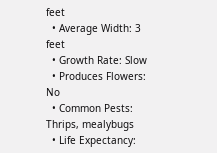feet
  • Average Width: 3 feet
  • Growth Rate: Slow
  • Produces Flowers: No
  • Common Pests: Thrips, mealybugs
  • Life Expectancy: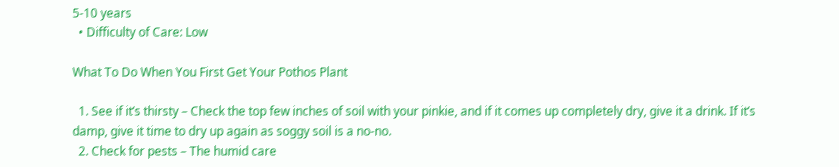5-10 years
  • Difficulty of Care: Low

What To Do When You First Get Your Pothos Plant

  1. See if it’s thirsty – Check the top few inches of soil with your pinkie, and if it comes up completely dry, give it a drink. If it’s damp, give it time to dry up again as soggy soil is a no-no.
  2. Check for pests – The humid care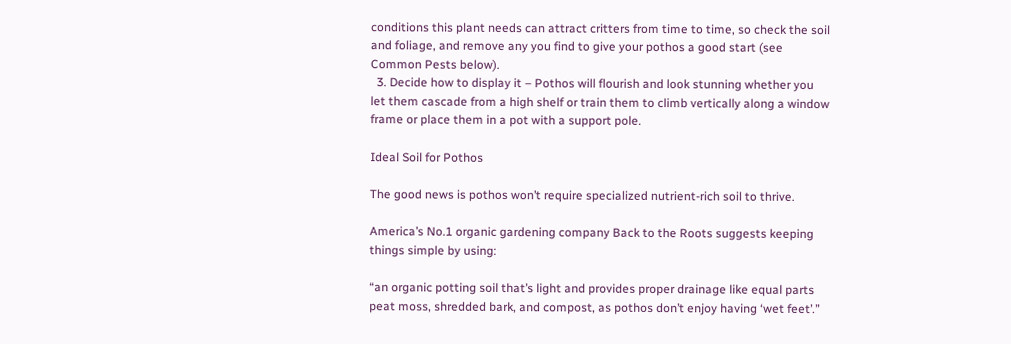conditions this plant needs can attract critters from time to time, so check the soil and foliage, and remove any you find to give your pothos a good start (see Common Pests below).
  3. Decide how to display it – Pothos will flourish and look stunning whether you let them cascade from a high shelf or train them to climb vertically along a window frame or place them in a pot with a support pole.

Ideal Soil for Pothos

The good news is pothos won’t require specialized nutrient-rich soil to thrive.

America’s No.1 organic gardening company Back to the Roots suggests keeping things simple by using:

“an organic potting soil that’s light and provides proper drainage like equal parts peat moss, shredded bark, and compost, as pothos don’t enjoy having ‘wet feet’.”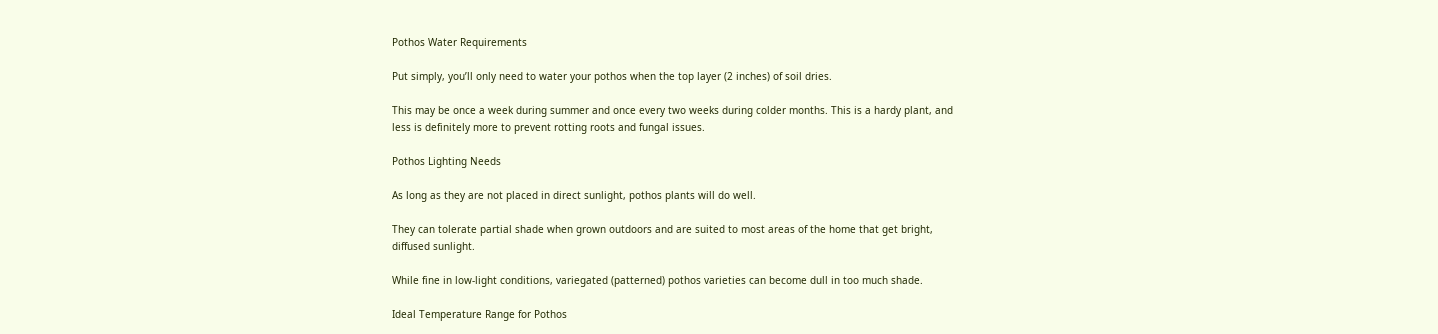Pothos Water Requirements

Put simply, you’ll only need to water your pothos when the top layer (2 inches) of soil dries.

This may be once a week during summer and once every two weeks during colder months. This is a hardy plant, and less is definitely more to prevent rotting roots and fungal issues.

Pothos Lighting Needs

As long as they are not placed in direct sunlight, pothos plants will do well.

They can tolerate partial shade when grown outdoors and are suited to most areas of the home that get bright, diffused sunlight.

While fine in low-light conditions, variegated (patterned) pothos varieties can become dull in too much shade.

Ideal Temperature Range for Pothos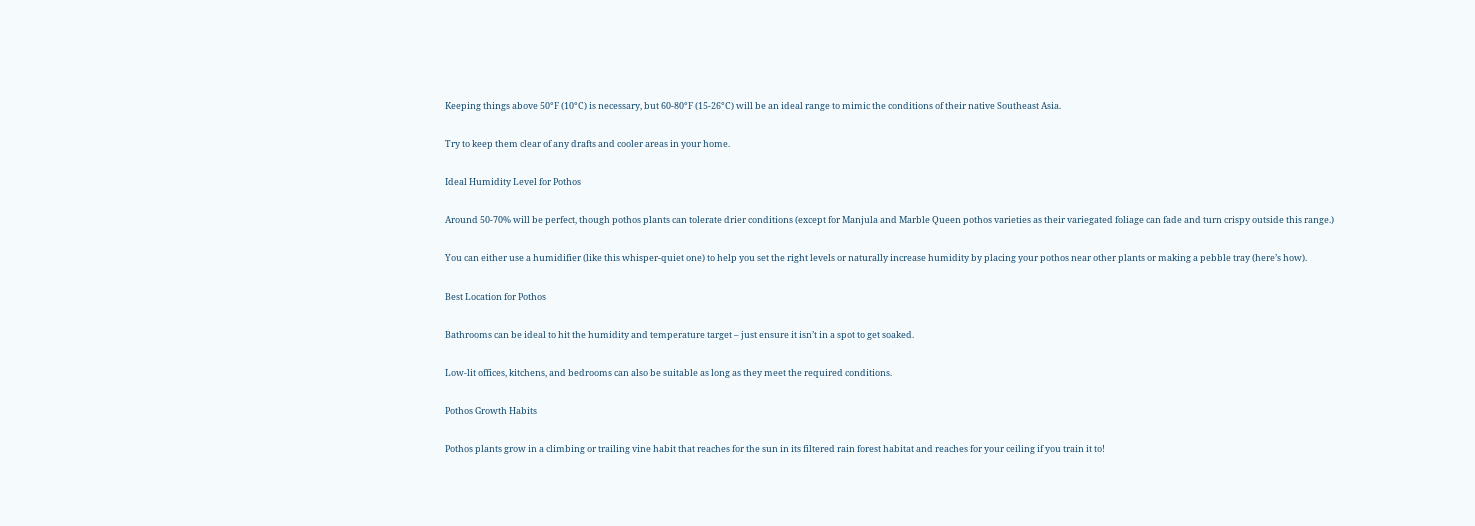Keeping things above 50°F (10°C) is necessary, but 60-80°F (15-26°C) will be an ideal range to mimic the conditions of their native Southeast Asia.

Try to keep them clear of any drafts and cooler areas in your home.

Ideal Humidity Level for Pothos

Around 50-70% will be perfect, though pothos plants can tolerate drier conditions (except for Manjula and Marble Queen pothos varieties as their variegated foliage can fade and turn crispy outside this range.)

You can either use a humidifier (like this whisper-quiet one) to help you set the right levels or naturally increase humidity by placing your pothos near other plants or making a pebble tray (here’s how).

Best Location for Pothos

Bathrooms can be ideal to hit the humidity and temperature target – just ensure it isn’t in a spot to get soaked.

Low-lit offices, kitchens, and bedrooms can also be suitable as long as they meet the required conditions.

Pothos Growth Habits

Pothos plants grow in a climbing or trailing vine habit that reaches for the sun in its filtered rain forest habitat and reaches for your ceiling if you train it to!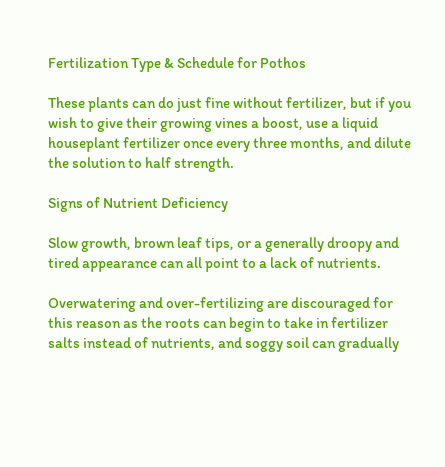Fertilization Type & Schedule for Pothos

These plants can do just fine without fertilizer, but if you wish to give their growing vines a boost, use a liquid houseplant fertilizer once every three months, and dilute the solution to half strength.

Signs of Nutrient Deficiency

Slow growth, brown leaf tips, or a generally droopy and tired appearance can all point to a lack of nutrients.

Overwatering and over-fertilizing are discouraged for this reason as the roots can begin to take in fertilizer salts instead of nutrients, and soggy soil can gradually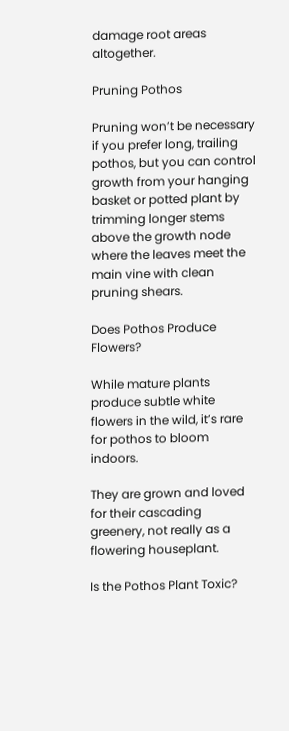damage root areas altogether.

Pruning Pothos

Pruning won’t be necessary if you prefer long, trailing pothos, but you can control growth from your hanging basket or potted plant by trimming longer stems above the growth node where the leaves meet the main vine with clean pruning shears.

Does Pothos Produce Flowers?

While mature plants produce subtle white flowers in the wild, it’s rare for pothos to bloom indoors.

They are grown and loved for their cascading greenery, not really as a flowering houseplant.

Is the Pothos Plant Toxic?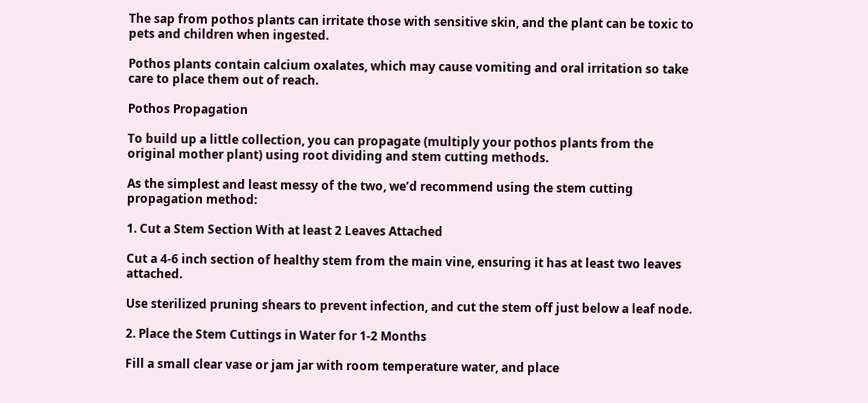The sap from pothos plants can irritate those with sensitive skin, and the plant can be toxic to pets and children when ingested.

Pothos plants contain calcium oxalates, which may cause vomiting and oral irritation so take care to place them out of reach.

Pothos Propagation

To build up a little collection, you can propagate (multiply your pothos plants from the original mother plant) using root dividing and stem cutting methods.

As the simplest and least messy of the two, we’d recommend using the stem cutting propagation method:

1. Cut a Stem Section With at least 2 Leaves Attached

Cut a 4-6 inch section of healthy stem from the main vine, ensuring it has at least two leaves attached.

Use sterilized pruning shears to prevent infection, and cut the stem off just below a leaf node.

2. Place the Stem Cuttings in Water for 1-2 Months

Fill a small clear vase or jam jar with room temperature water, and place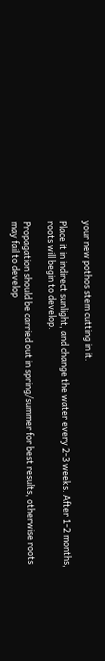your new pothos stem cutting in it.

Place it in indirect sunlight, and change the water every 2-3 weeks. After 1-2 months, roots will begin to develop.

Propagation should be carried out in spring/summer for best results, otherwise roots may fail to develop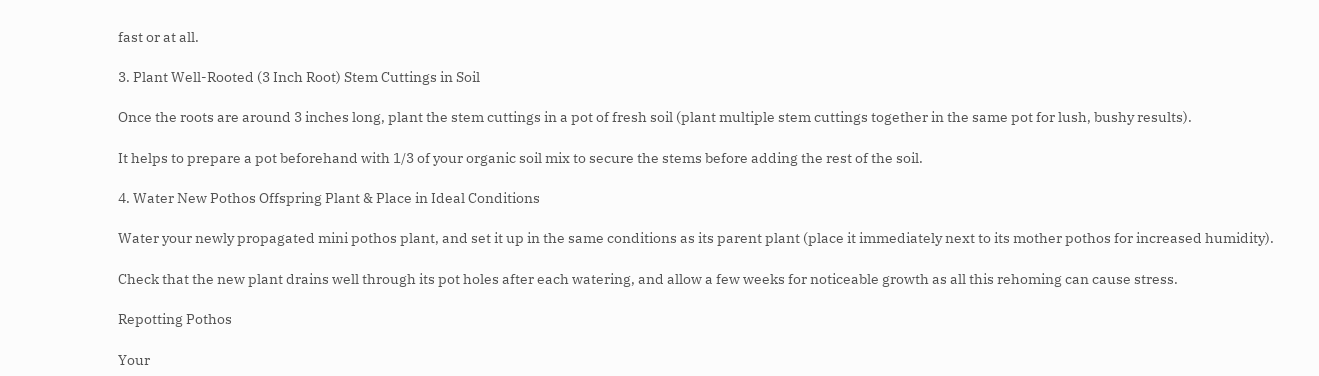fast or at all.

3. Plant Well-Rooted (3 Inch Root) Stem Cuttings in Soil

Once the roots are around 3 inches long, plant the stem cuttings in a pot of fresh soil (plant multiple stem cuttings together in the same pot for lush, bushy results).

It helps to prepare a pot beforehand with 1/3 of your organic soil mix to secure the stems before adding the rest of the soil.

4. Water New Pothos Offspring Plant & Place in Ideal Conditions

Water your newly propagated mini pothos plant, and set it up in the same conditions as its parent plant (place it immediately next to its mother pothos for increased humidity).

Check that the new plant drains well through its pot holes after each watering, and allow a few weeks for noticeable growth as all this rehoming can cause stress.

Repotting Pothos

Your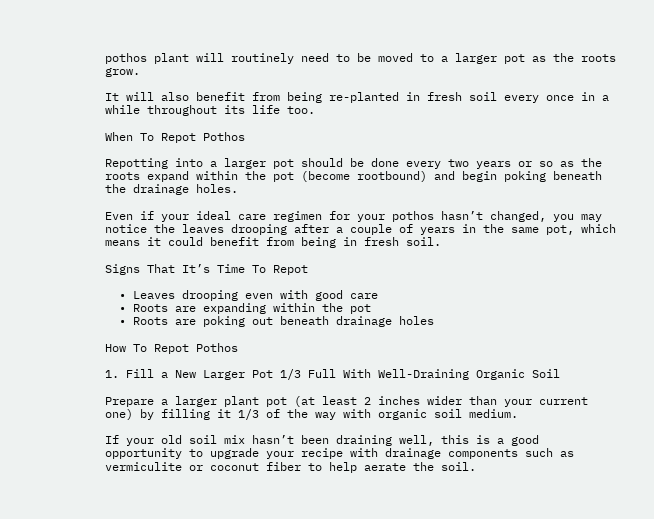pothos plant will routinely need to be moved to a larger pot as the roots grow.

It will also benefit from being re-planted in fresh soil every once in a while throughout its life too.

When To Repot Pothos

Repotting into a larger pot should be done every two years or so as the roots expand within the pot (become rootbound) and begin poking beneath the drainage holes.

Even if your ideal care regimen for your pothos hasn’t changed, you may notice the leaves drooping after a couple of years in the same pot, which means it could benefit from being in fresh soil.

Signs That It’s Time To Repot

  • Leaves drooping even with good care
  • Roots are expanding within the pot
  • Roots are poking out beneath drainage holes

How To Repot Pothos

1. Fill a New Larger Pot 1/3 Full With Well-Draining Organic Soil

Prepare a larger plant pot (at least 2 inches wider than your current one) by filling it 1/3 of the way with organic soil medium.

If your old soil mix hasn’t been draining well, this is a good opportunity to upgrade your recipe with drainage components such as vermiculite or coconut fiber to help aerate the soil.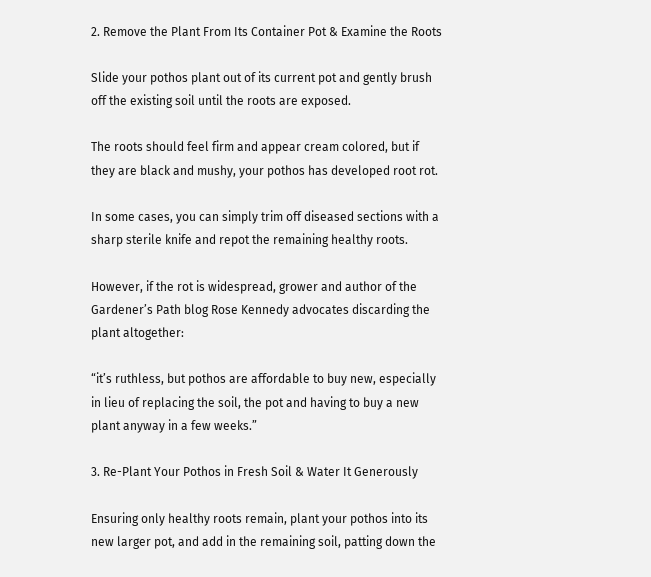2. Remove the Plant From Its Container Pot & Examine the Roots

Slide your pothos plant out of its current pot and gently brush off the existing soil until the roots are exposed.

The roots should feel firm and appear cream colored, but if they are black and mushy, your pothos has developed root rot.

In some cases, you can simply trim off diseased sections with a sharp sterile knife and repot the remaining healthy roots.

However, if the rot is widespread, grower and author of the Gardener’s Path blog Rose Kennedy advocates discarding the plant altogether:

“it’s ruthless, but pothos are affordable to buy new, especially in lieu of replacing the soil, the pot and having to buy a new plant anyway in a few weeks.”

3. Re-Plant Your Pothos in Fresh Soil & Water It Generously

Ensuring only healthy roots remain, plant your pothos into its new larger pot, and add in the remaining soil, patting down the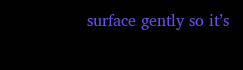surface gently so it’s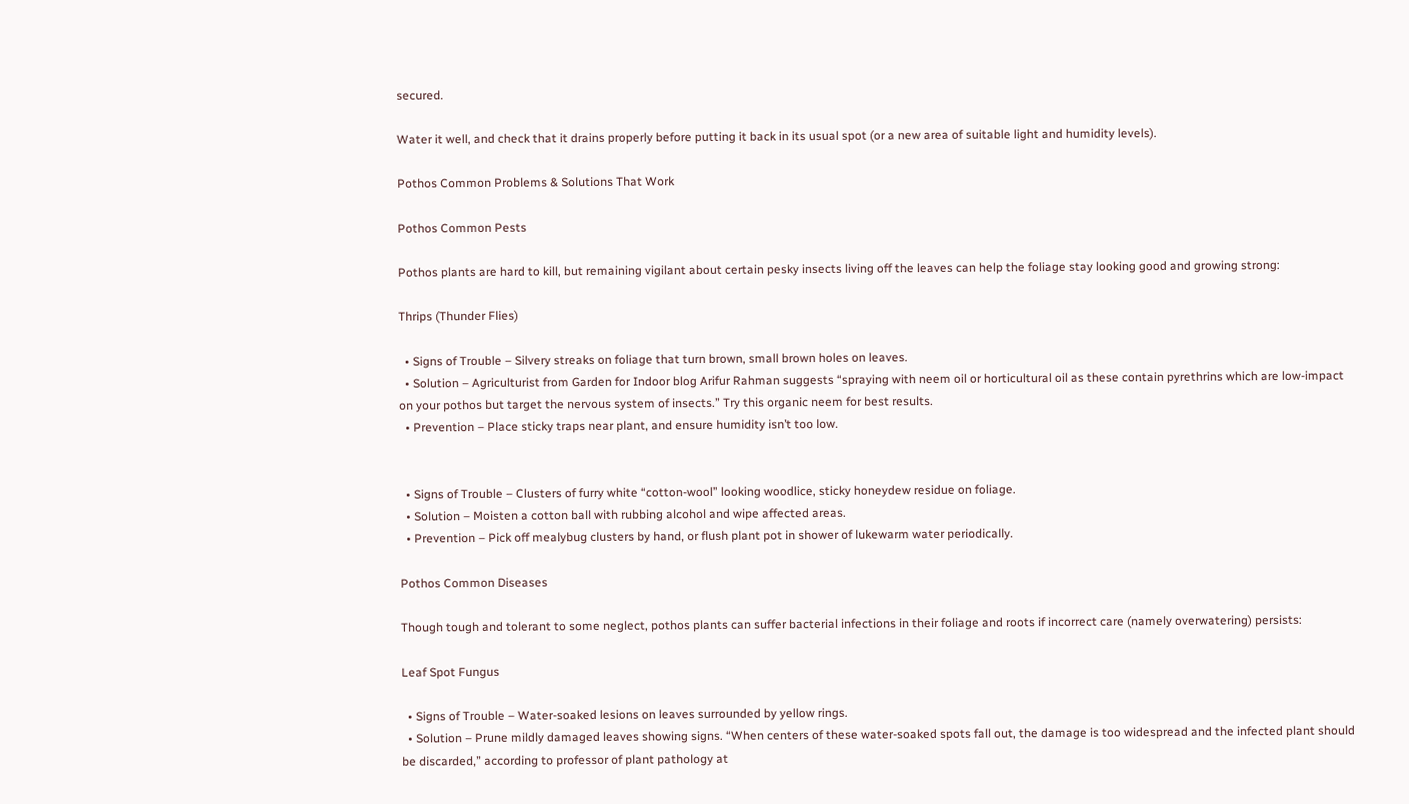secured.

Water it well, and check that it drains properly before putting it back in its usual spot (or a new area of suitable light and humidity levels).

Pothos Common Problems & Solutions That Work

Pothos Common Pests

Pothos plants are hard to kill, but remaining vigilant about certain pesky insects living off the leaves can help the foliage stay looking good and growing strong:

Thrips (Thunder Flies)

  • Signs of Trouble – Silvery streaks on foliage that turn brown, small brown holes on leaves.
  • Solution – Agriculturist from Garden for Indoor blog Arifur Rahman suggests “spraying with neem oil or horticultural oil as these contain pyrethrins which are low-impact on your pothos but target the nervous system of insects.” Try this organic neem for best results.
  • Prevention – Place sticky traps near plant, and ensure humidity isn’t too low.


  • Signs of Trouble – Clusters of furry white “cotton-wool” looking woodlice, sticky honeydew residue on foliage.
  • Solution – Moisten a cotton ball with rubbing alcohol and wipe affected areas.
  • Prevention – Pick off mealybug clusters by hand, or flush plant pot in shower of lukewarm water periodically.

Pothos Common Diseases

Though tough and tolerant to some neglect, pothos plants can suffer bacterial infections in their foliage and roots if incorrect care (namely overwatering) persists:

Leaf Spot Fungus

  • Signs of Trouble – Water-soaked lesions on leaves surrounded by yellow rings.
  • Solution – Prune mildly damaged leaves showing signs. “When centers of these water-soaked spots fall out, the damage is too widespread and the infected plant should be discarded,” according to professor of plant pathology at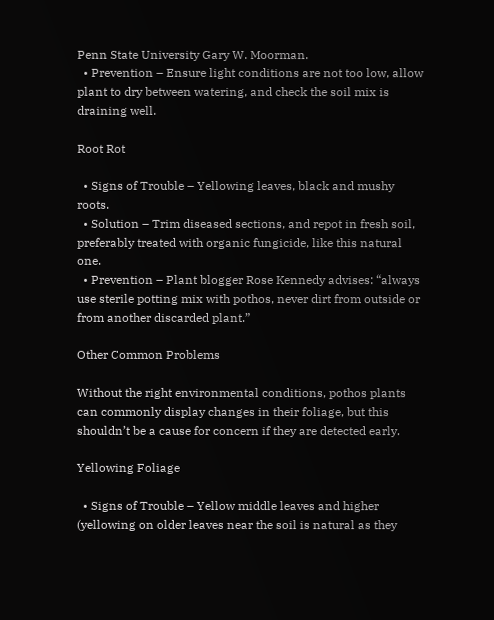Penn State University Gary W. Moorman.
  • Prevention – Ensure light conditions are not too low, allow plant to dry between watering, and check the soil mix is draining well.

Root Rot

  • Signs of Trouble – Yellowing leaves, black and mushy roots.
  • Solution – Trim diseased sections, and repot in fresh soil, preferably treated with organic fungicide, like this natural one.
  • Prevention – Plant blogger Rose Kennedy advises: “always use sterile potting mix with pothos, never dirt from outside or from another discarded plant.”

Other Common Problems

Without the right environmental conditions, pothos plants can commonly display changes in their foliage, but this shouldn’t be a cause for concern if they are detected early.

Yellowing Foliage

  • Signs of Trouble – Yellow middle leaves and higher (yellowing on older leaves near the soil is natural as they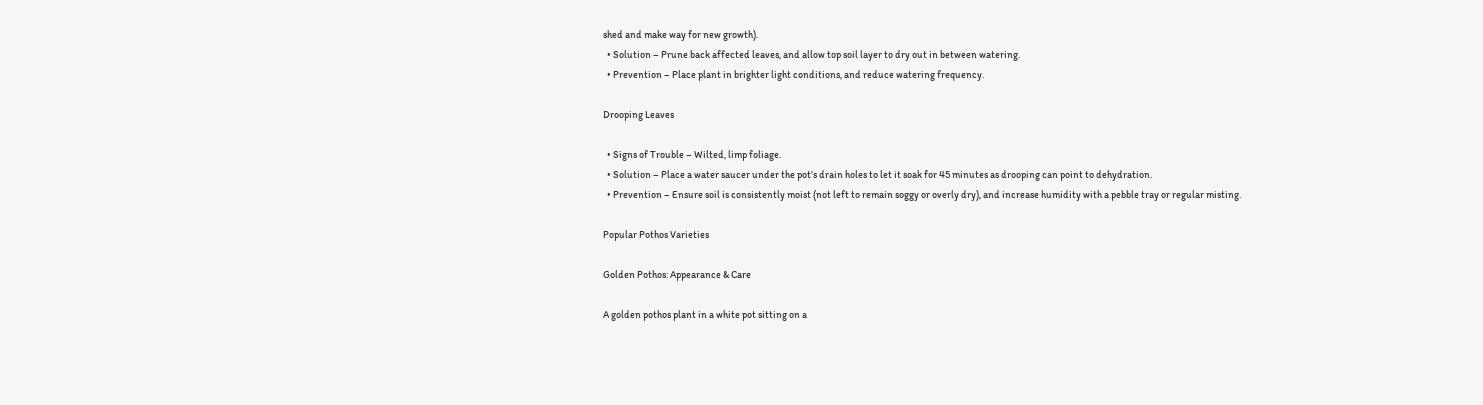shed and make way for new growth).
  • Solution – Prune back affected leaves, and allow top soil layer to dry out in between watering.
  • Prevention – Place plant in brighter light conditions, and reduce watering frequency.

Drooping Leaves

  • Signs of Trouble – Wilted, limp foliage.
  • Solution – Place a water saucer under the pot’s drain holes to let it soak for 45 minutes as drooping can point to dehydration.
  • Prevention – Ensure soil is consistently moist (not left to remain soggy or overly dry), and increase humidity with a pebble tray or regular misting.

Popular Pothos Varieties

Golden Pothos: Appearance & Care

A golden pothos plant in a white pot sitting on a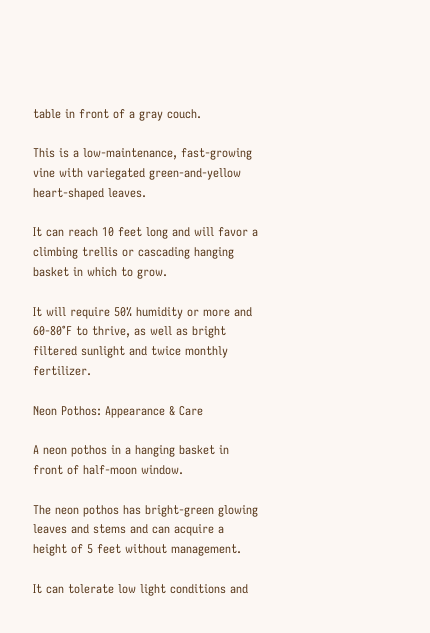table in front of a gray couch.

This is a low-maintenance, fast-growing vine with variegated green-and-yellow heart-shaped leaves.

It can reach 10 feet long and will favor a climbing trellis or cascading hanging basket in which to grow.

It will require 50% humidity or more and 60-80°F to thrive, as well as bright filtered sunlight and twice monthly fertilizer.

Neon Pothos: Appearance & Care

A neon pothos in a hanging basket in front of half-moon window.

The neon pothos has bright-green glowing leaves and stems and can acquire a height of 5 feet without management.

It can tolerate low light conditions and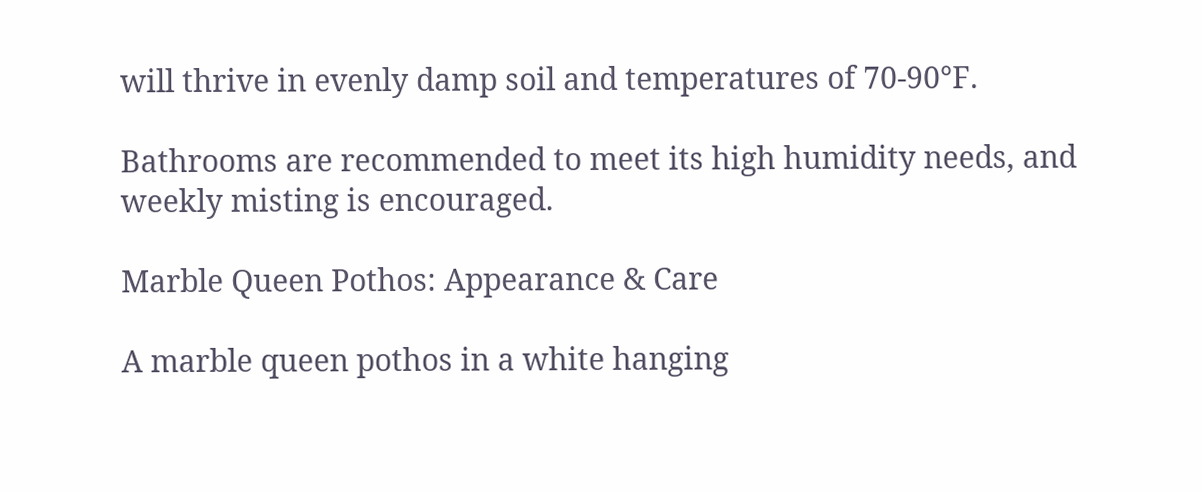will thrive in evenly damp soil and temperatures of 70-90°F.

Bathrooms are recommended to meet its high humidity needs, and weekly misting is encouraged.

Marble Queen Pothos: Appearance & Care

A marble queen pothos in a white hanging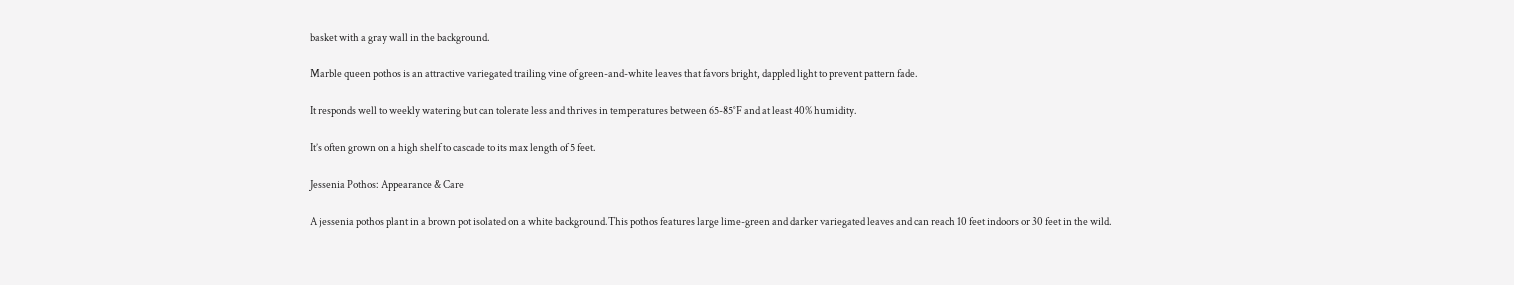basket with a gray wall in the background.

Marble queen pothos is an attractive variegated trailing vine of green-and-white leaves that favors bright, dappled light to prevent pattern fade.

It responds well to weekly watering but can tolerate less and thrives in temperatures between 65-85°F and at least 40% humidity.

It’s often grown on a high shelf to cascade to its max length of 5 feet.

Jessenia Pothos: Appearance & Care

A jessenia pothos plant in a brown pot isolated on a white background.This pothos features large lime-green and darker variegated leaves and can reach 10 feet indoors or 30 feet in the wild.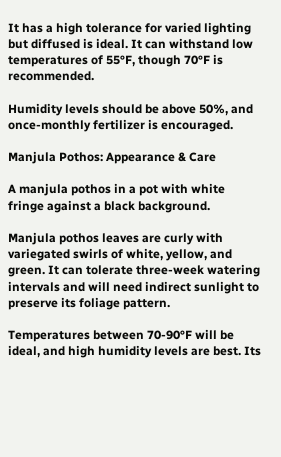It has a high tolerance for varied lighting but diffused is ideal. It can withstand low temperatures of 55°F, though 70°F is recommended.

Humidity levels should be above 50%, and once-monthly fertilizer is encouraged.

Manjula Pothos: Appearance & Care

A manjula pothos in a pot with white fringe against a black background.

Manjula pothos leaves are curly with variegated swirls of white, yellow, and green. It can tolerate three-week watering intervals and will need indirect sunlight to preserve its foliage pattern.

Temperatures between 70-90°F will be ideal, and high humidity levels are best. Its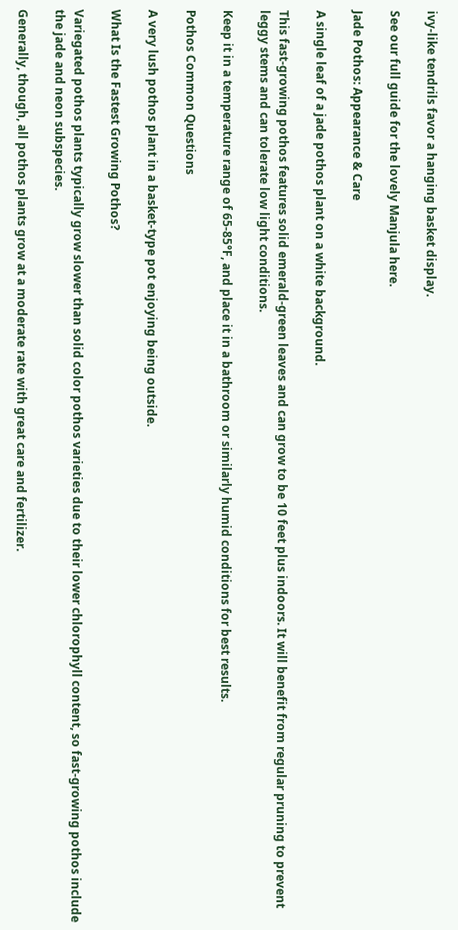ivy-like tendrils favor a hanging basket display.

See our full guide for the lovely Manjula here.

Jade Pothos: Appearance & Care

A single leaf of a jade pothos plant on a white background.

This fast-growing pothos features solid emerald-green leaves and can grow to be 10 feet plus indoors. It will benefit from regular pruning to prevent leggy stems and can tolerate low light conditions.

Keep it in a temperature range of 65-85°F, and place it in a bathroom or similarly humid conditions for best results.

Pothos Common Questions

A very lush pothos plant in a basket-type pot enjoying being outside.

What Is the Fastest Growing Pothos?

Variegated pothos plants typically grow slower than solid color pothos varieties due to their lower chlorophyll content, so fast-growing pothos include the jade and neon subspecies.

Generally, though, all pothos plants grow at a moderate rate with great care and fertilizer.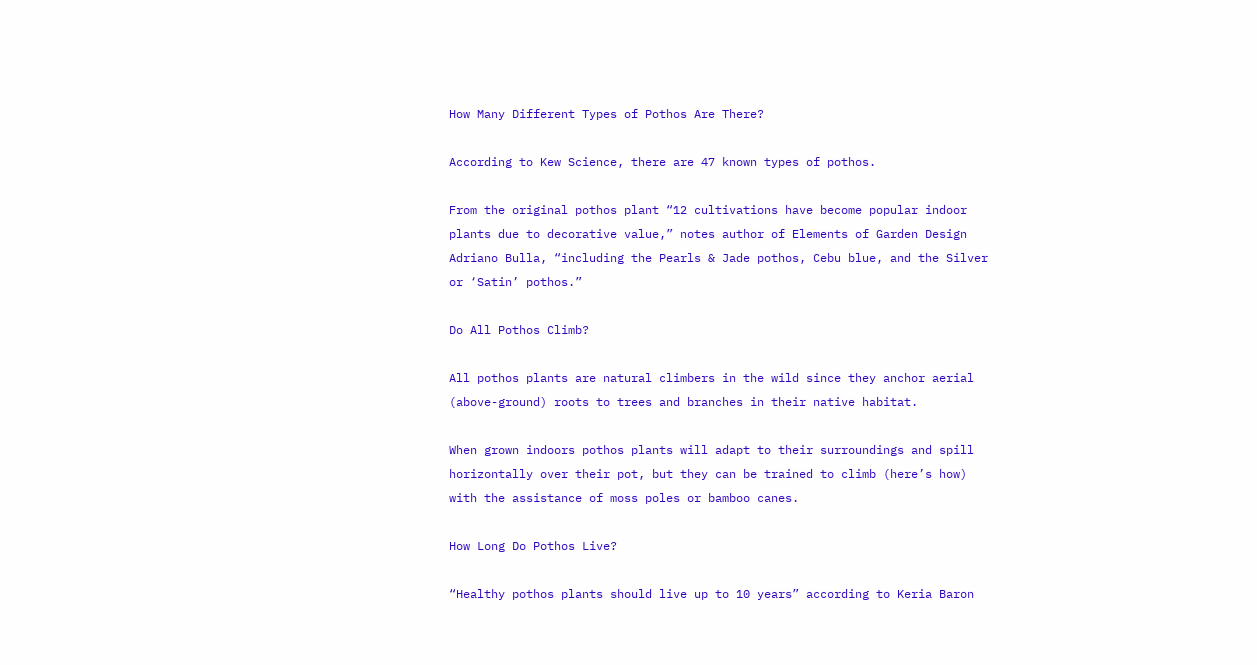How Many Different Types of Pothos Are There?

According to Kew Science, there are 47 known types of pothos.

From the original pothos plant “12 cultivations have become popular indoor plants due to decorative value,” notes author of Elements of Garden Design Adriano Bulla, “including the Pearls & Jade pothos, Cebu blue, and the Silver or ‘Satin’ pothos.”

Do All Pothos Climb?

All pothos plants are natural climbers in the wild since they anchor aerial (above-ground) roots to trees and branches in their native habitat.

When grown indoors pothos plants will adapt to their surroundings and spill horizontally over their pot, but they can be trained to climb (here’s how) with the assistance of moss poles or bamboo canes.

How Long Do Pothos Live?

“Healthy pothos plants should live up to 10 years” according to Keria Baron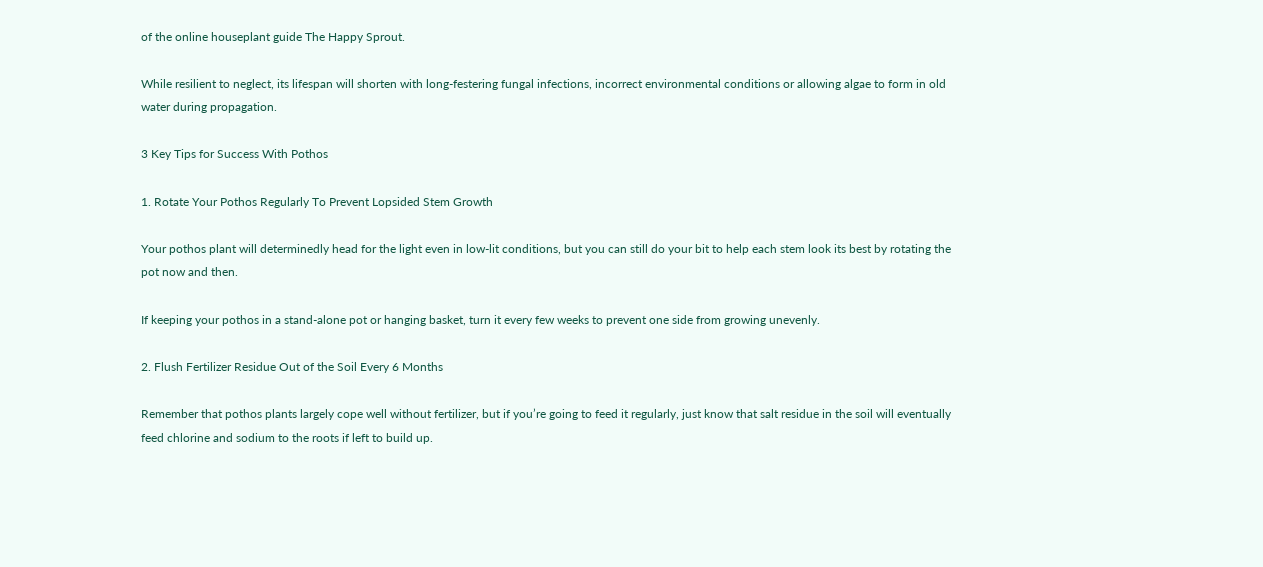of the online houseplant guide The Happy Sprout.

While resilient to neglect, its lifespan will shorten with long-festering fungal infections, incorrect environmental conditions or allowing algae to form in old water during propagation.

3 Key Tips for Success With Pothos

1. Rotate Your Pothos Regularly To Prevent Lopsided Stem Growth

Your pothos plant will determinedly head for the light even in low-lit conditions, but you can still do your bit to help each stem look its best by rotating the pot now and then.

If keeping your pothos in a stand-alone pot or hanging basket, turn it every few weeks to prevent one side from growing unevenly.

2. Flush Fertilizer Residue Out of the Soil Every 6 Months

Remember that pothos plants largely cope well without fertilizer, but if you’re going to feed it regularly, just know that salt residue in the soil will eventually feed chlorine and sodium to the roots if left to build up.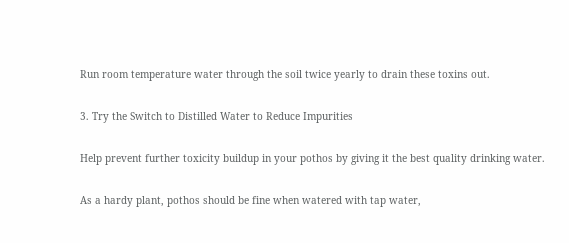Run room temperature water through the soil twice yearly to drain these toxins out.

3. Try the Switch to Distilled Water to Reduce Impurities

Help prevent further toxicity buildup in your pothos by giving it the best quality drinking water.

As a hardy plant, pothos should be fine when watered with tap water,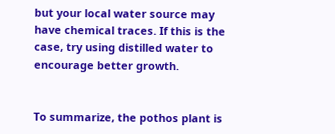but your local water source may have chemical traces. If this is the case, try using distilled water to encourage better growth.


To summarize, the pothos plant is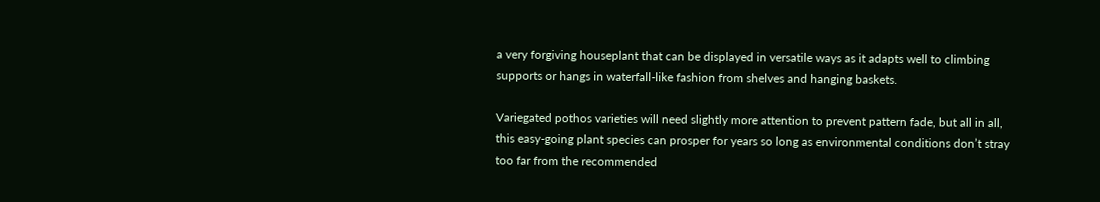a very forgiving houseplant that can be displayed in versatile ways as it adapts well to climbing supports or hangs in waterfall-like fashion from shelves and hanging baskets.

Variegated pothos varieties will need slightly more attention to prevent pattern fade, but all in all, this easy-going plant species can prosper for years so long as environmental conditions don’t stray too far from the recommended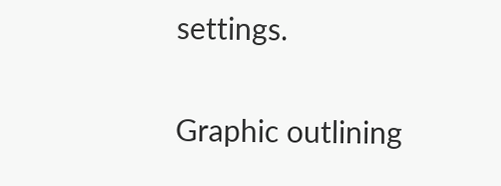settings.

Graphic outlining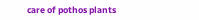care of pothos plants